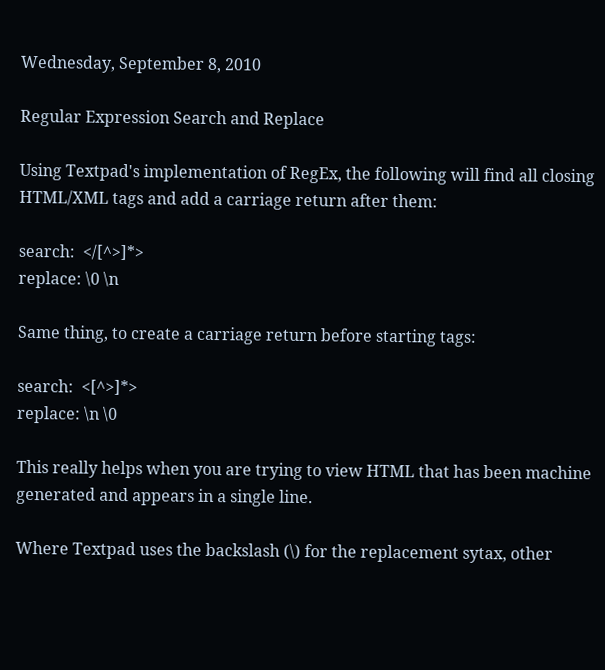Wednesday, September 8, 2010

Regular Expression Search and Replace

Using Textpad's implementation of RegEx, the following will find all closing HTML/XML tags and add a carriage return after them:

search:  </[^>]*>
replace: \0 \n

Same thing, to create a carriage return before starting tags:

search:  <[^>]*>
replace: \n \0

This really helps when you are trying to view HTML that has been machine generated and appears in a single line.

Where Textpad uses the backslash (\) for the replacement sytax, other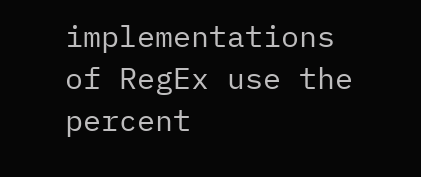implementations of RegEx use the percent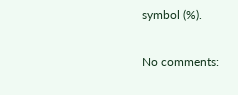symbol (%).

No comments: